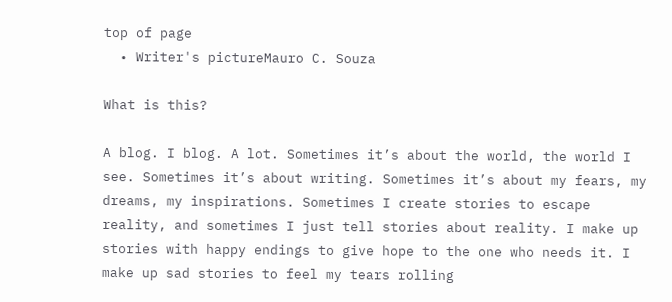top of page
  • Writer's pictureMauro C. Souza

What is this?

A blog. I blog. A lot. Sometimes it’s about the world, the world I see. Sometimes it’s about writing. Sometimes it’s about my fears, my dreams, my inspirations. Sometimes I create stories to escape reality, and sometimes I just tell stories about reality. I make up stories with happy endings to give hope to the one who needs it. I make up sad stories to feel my tears rolling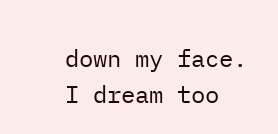down my face. I dream too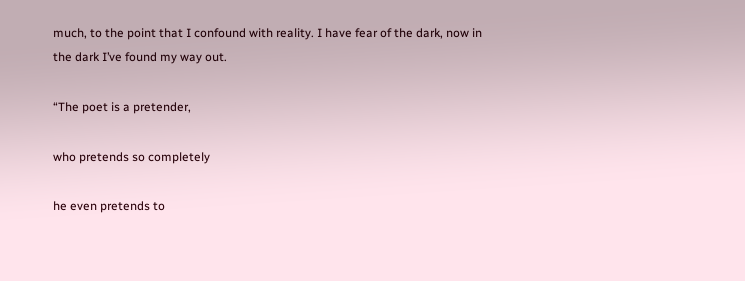much, to the point that I confound with reality. I have fear of the dark, now in the dark I’ve found my way out.

“The poet is a pretender,

who pretends so completely

he even pretends to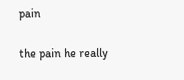pain

the pain he really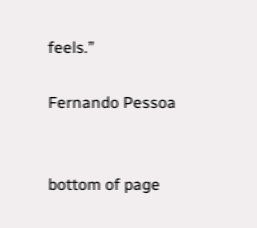feels.”

Fernando Pessoa


bottom of page